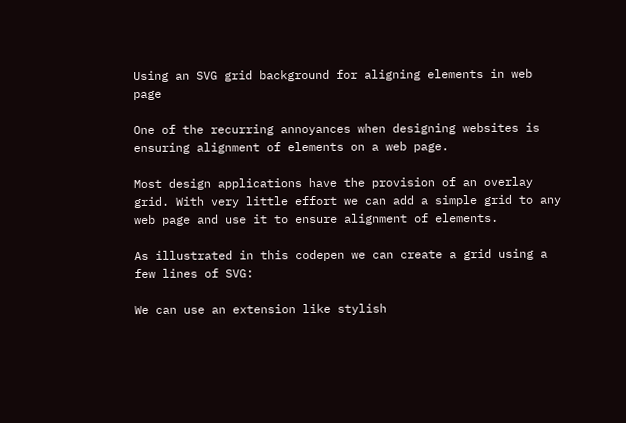Using an SVG grid background for aligning elements in web page

One of the recurring annoyances when designing websites is ensuring alignment of elements on a web page.

Most design applications have the provision of an overlay grid. With very little effort we can add a simple grid to any web page and use it to ensure alignment of elements.

As illustrated in this codepen we can create a grid using a few lines of SVG:

We can use an extension like stylish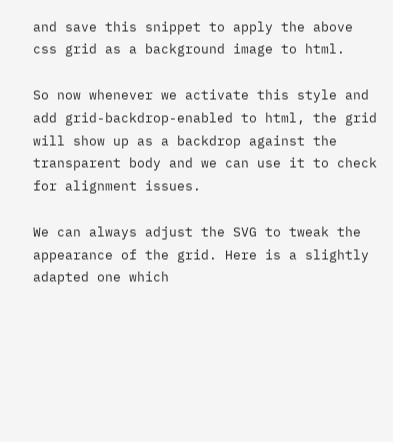and save this snippet to apply the above css grid as a background image to html.

So now whenever we activate this style and add grid-backdrop-enabled to html, the grid will show up as a backdrop against the transparent body and we can use it to check for alignment issues.

We can always adjust the SVG to tweak the appearance of the grid. Here is a slightly adapted one which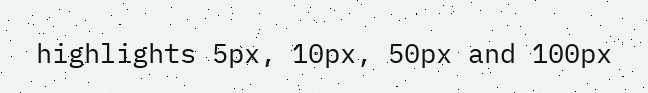highlights 5px, 10px, 50px and 100px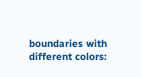boundaries with different colors: